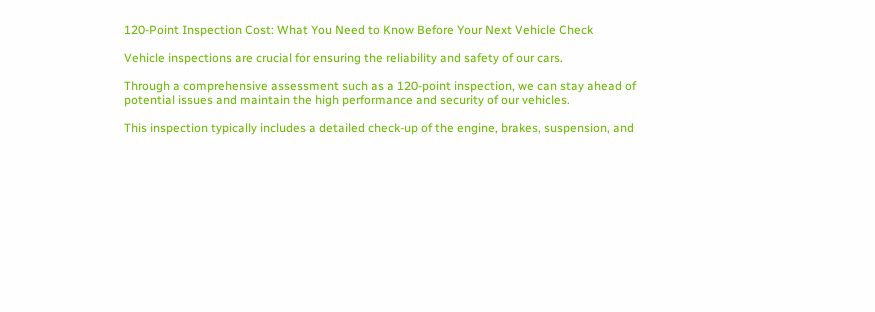120-Point Inspection Cost: What You Need to Know Before Your Next Vehicle Check

Vehicle inspections are crucial for ensuring the reliability and safety of our cars.

Through a comprehensive assessment such as a 120-point inspection, we can stay ahead of potential issues and maintain the high performance and security of our vehicles.

This inspection typically includes a detailed check-up of the engine, brakes, suspension, and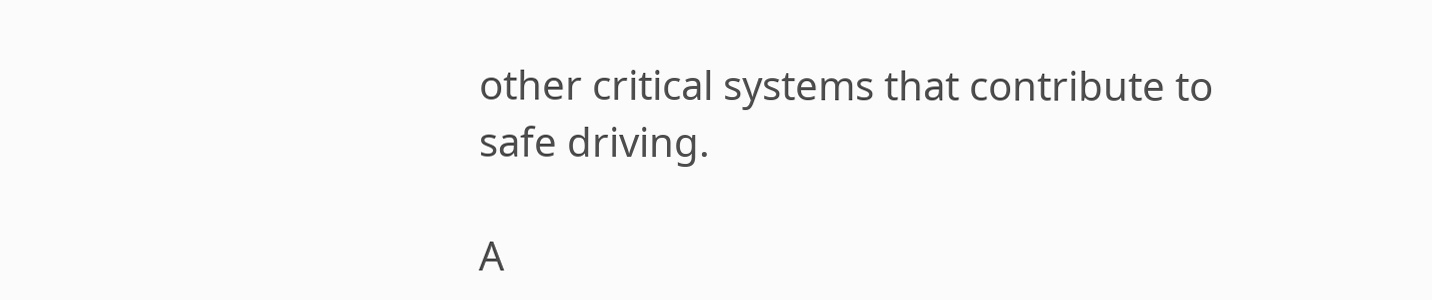other critical systems that contribute to safe driving.

A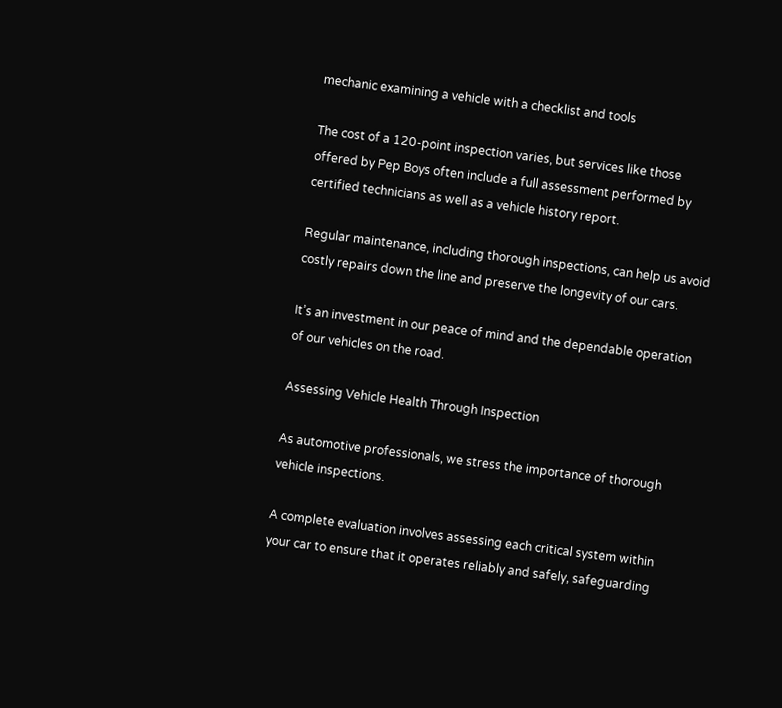mechanic examining a vehicle with a checklist and tools

The cost of a 120-point inspection varies, but services like those offered by Pep Boys often include a full assessment performed by certified technicians as well as a vehicle history report.

Regular maintenance, including thorough inspections, can help us avoid costly repairs down the line and preserve the longevity of our cars.

It’s an investment in our peace of mind and the dependable operation of our vehicles on the road.

Assessing Vehicle Health Through Inspection

As automotive professionals, we stress the importance of thorough vehicle inspections.

A complete evaluation involves assessing each critical system within your car to ensure that it operates reliably and safely, safeguarding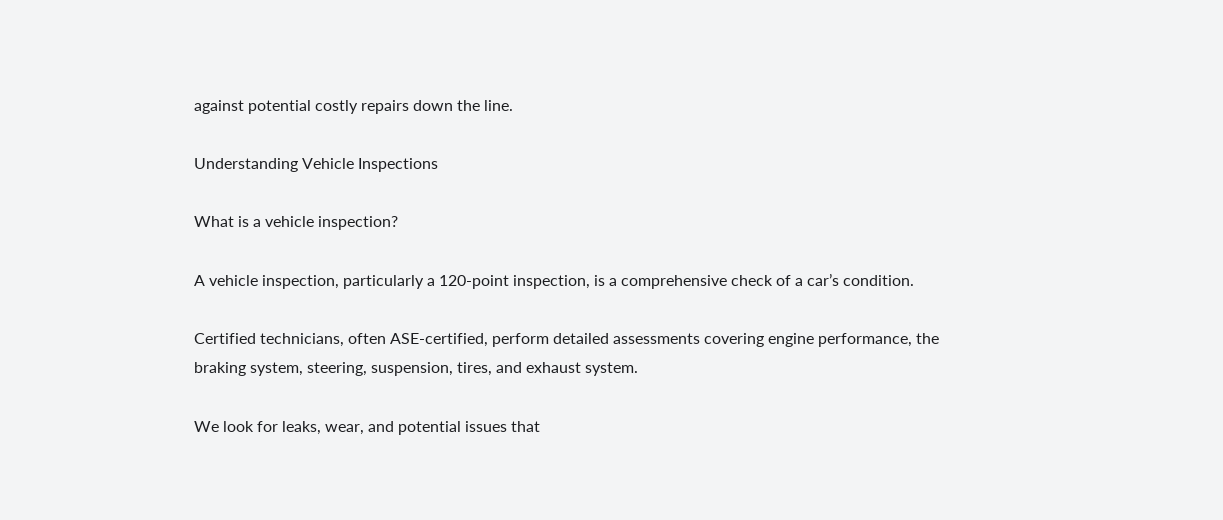against potential costly repairs down the line.

Understanding Vehicle Inspections

What is a vehicle inspection?

A vehicle inspection, particularly a 120-point inspection, is a comprehensive check of a car’s condition.

Certified technicians, often ASE-certified, perform detailed assessments covering engine performance, the braking system, steering, suspension, tires, and exhaust system.

We look for leaks, wear, and potential issues that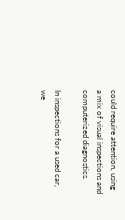could require attention, using a mix of visual inspections and computerized diagnostics.

In inspections for a used car, we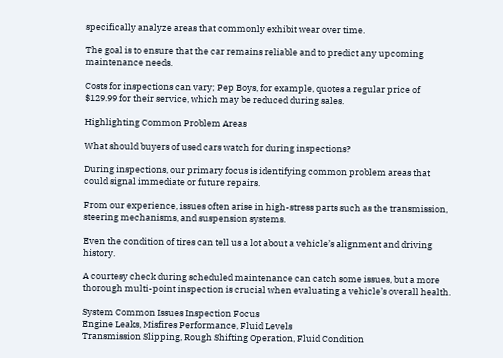specifically analyze areas that commonly exhibit wear over time.

The goal is to ensure that the car remains reliable and to predict any upcoming maintenance needs.

Costs for inspections can vary; Pep Boys, for example, quotes a regular price of $129.99 for their service, which may be reduced during sales.

Highlighting Common Problem Areas

What should buyers of used cars watch for during inspections?

During inspections, our primary focus is identifying common problem areas that could signal immediate or future repairs.

From our experience, issues often arise in high-stress parts such as the transmission, steering mechanisms, and suspension systems.

Even the condition of tires can tell us a lot about a vehicle’s alignment and driving history.

A courtesy check during scheduled maintenance can catch some issues, but a more thorough multi-point inspection is crucial when evaluating a vehicle’s overall health.

System Common Issues Inspection Focus
Engine Leaks, Misfires Performance, Fluid Levels
Transmission Slipping, Rough Shifting Operation, Fluid Condition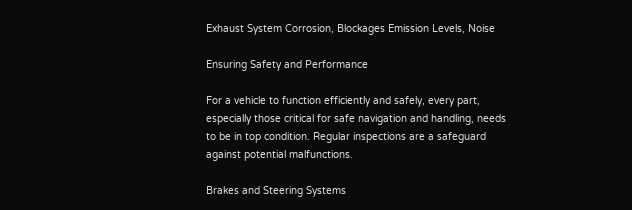Exhaust System Corrosion, Blockages Emission Levels, Noise

Ensuring Safety and Performance

For a vehicle to function efficiently and safely, every part, especially those critical for safe navigation and handling, needs to be in top condition. Regular inspections are a safeguard against potential malfunctions.

Brakes and Steering Systems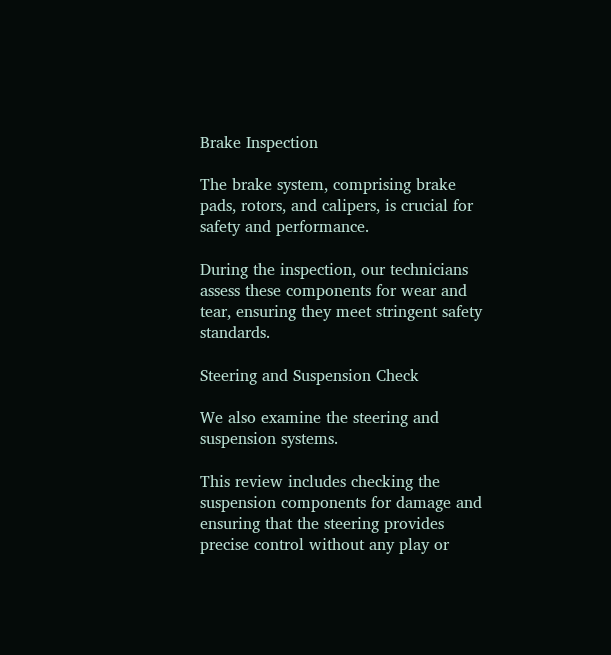Brake Inspection

The brake system, comprising brake pads, rotors, and calipers, is crucial for safety and performance.

During the inspection, our technicians assess these components for wear and tear, ensuring they meet stringent safety standards.

Steering and Suspension Check

We also examine the steering and suspension systems.

This review includes checking the suspension components for damage and ensuring that the steering provides precise control without any play or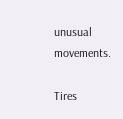unusual movements.

Tires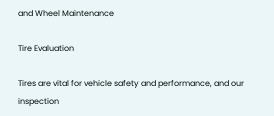and Wheel Maintenance

Tire Evaluation

Tires are vital for vehicle safety and performance, and our inspection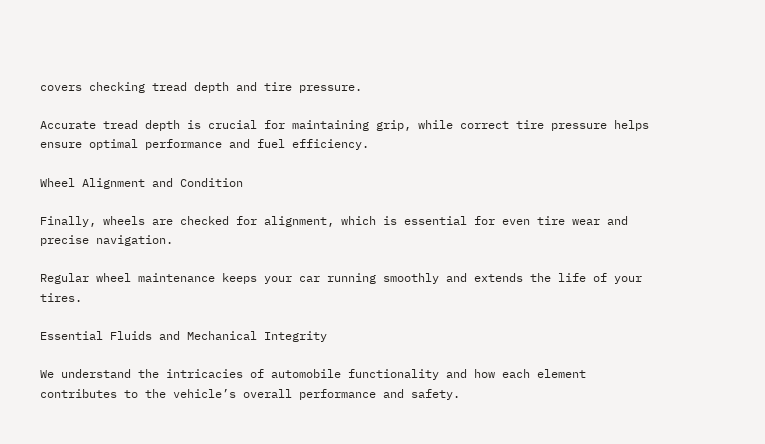covers checking tread depth and tire pressure.

Accurate tread depth is crucial for maintaining grip, while correct tire pressure helps ensure optimal performance and fuel efficiency.

Wheel Alignment and Condition

Finally, wheels are checked for alignment, which is essential for even tire wear and precise navigation.

Regular wheel maintenance keeps your car running smoothly and extends the life of your tires.

Essential Fluids and Mechanical Integrity

We understand the intricacies of automobile functionality and how each element contributes to the vehicle’s overall performance and safety.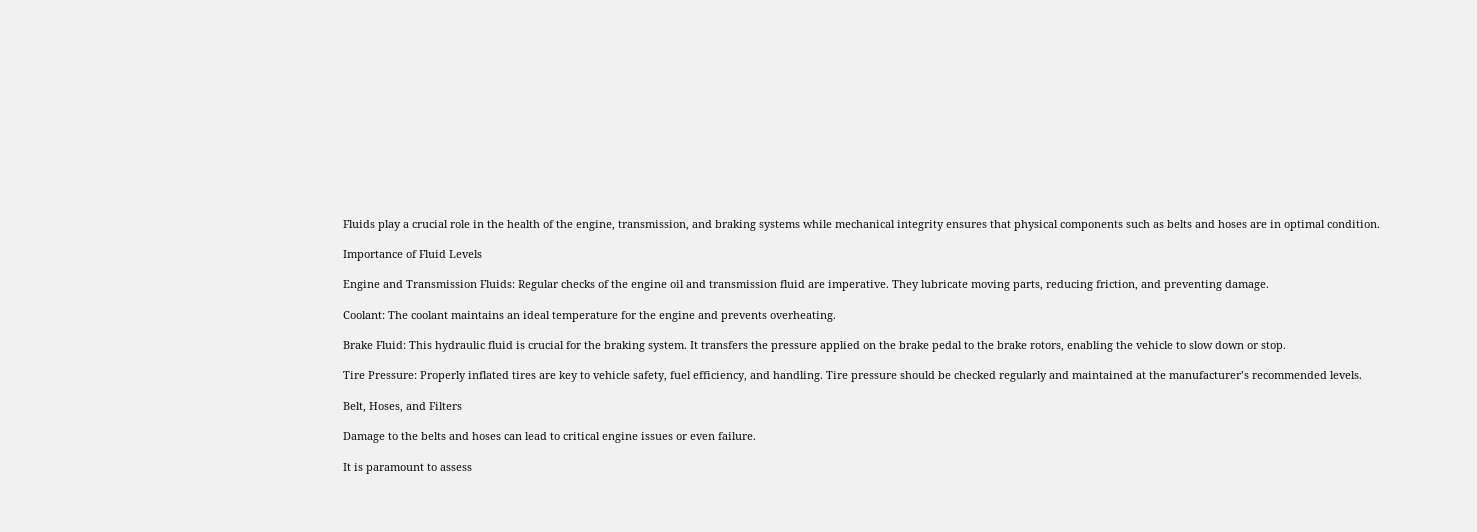Fluids play a crucial role in the health of the engine, transmission, and braking systems while mechanical integrity ensures that physical components such as belts and hoses are in optimal condition.

Importance of Fluid Levels

Engine and Transmission Fluids: Regular checks of the engine oil and transmission fluid are imperative. They lubricate moving parts, reducing friction, and preventing damage.

Coolant: The coolant maintains an ideal temperature for the engine and prevents overheating.

Brake Fluid: This hydraulic fluid is crucial for the braking system. It transfers the pressure applied on the brake pedal to the brake rotors, enabling the vehicle to slow down or stop.

Tire Pressure: Properly inflated tires are key to vehicle safety, fuel efficiency, and handling. Tire pressure should be checked regularly and maintained at the manufacturer’s recommended levels.

Belt, Hoses, and Filters

Damage to the belts and hoses can lead to critical engine issues or even failure.

It is paramount to assess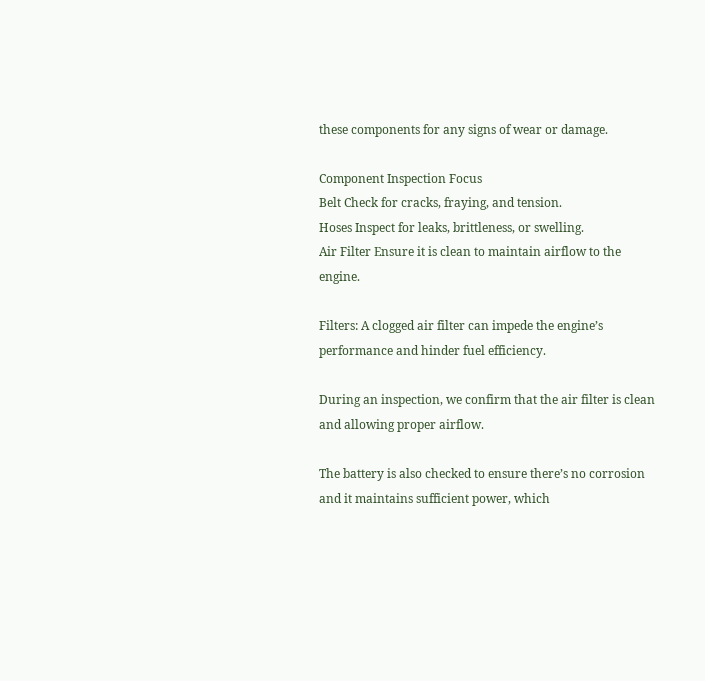these components for any signs of wear or damage.

Component Inspection Focus
Belt Check for cracks, fraying, and tension.
Hoses Inspect for leaks, brittleness, or swelling.
Air Filter Ensure it is clean to maintain airflow to the engine.

Filters: A clogged air filter can impede the engine’s performance and hinder fuel efficiency.

During an inspection, we confirm that the air filter is clean and allowing proper airflow.

The battery is also checked to ensure there’s no corrosion and it maintains sufficient power, which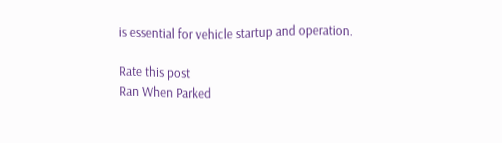is essential for vehicle startup and operation.

Rate this post
Ran When Parked